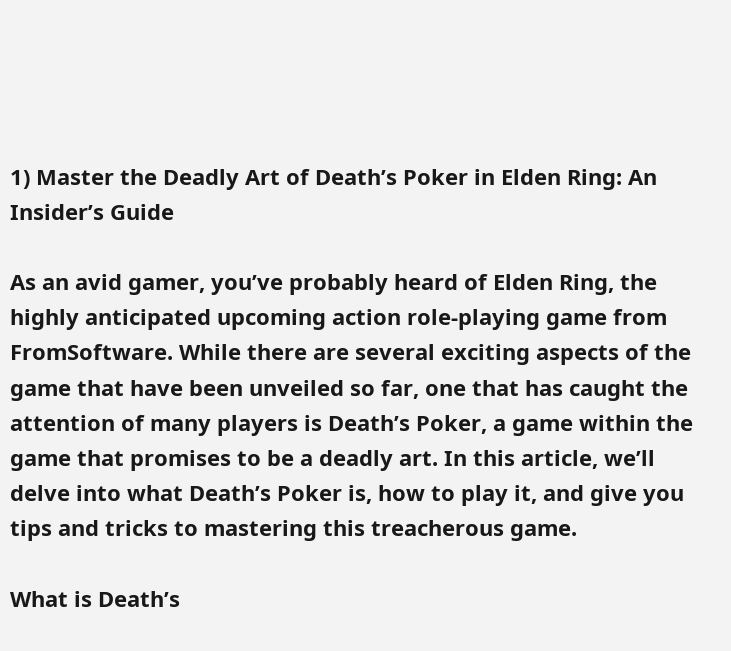1) Master the Deadly Art of Death’s Poker in Elden Ring: An Insider’s Guide

As an avid gamer, you’ve probably heard of Elden Ring, the highly anticipated upcoming action role-playing game from FromSoftware. While there are several exciting aspects of the game that have been unveiled so far, one that has caught the attention of many players is Death’s Poker, a game within the game that promises to be a deadly art. In this article, we’ll delve into what Death’s Poker is, how to play it, and give you tips and tricks to mastering this treacherous game.

What is Death’s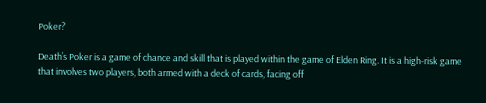Poker?

Death’s Poker is a game of chance and skill that is played within the game of Elden Ring. It is a high-risk game that involves two players, both armed with a deck of cards, facing off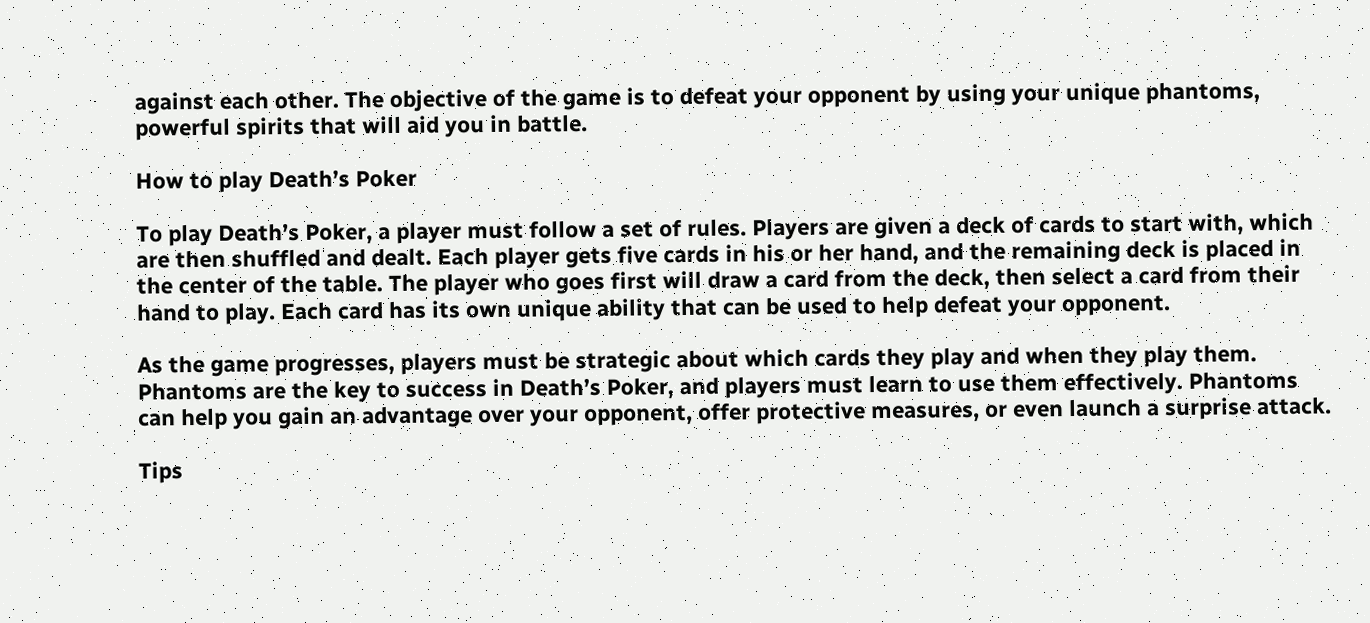against each other. The objective of the game is to defeat your opponent by using your unique phantoms, powerful spirits that will aid you in battle.

How to play Death’s Poker

To play Death’s Poker, a player must follow a set of rules. Players are given a deck of cards to start with, which are then shuffled and dealt. Each player gets five cards in his or her hand, and the remaining deck is placed in the center of the table. The player who goes first will draw a card from the deck, then select a card from their hand to play. Each card has its own unique ability that can be used to help defeat your opponent.

As the game progresses, players must be strategic about which cards they play and when they play them. Phantoms are the key to success in Death’s Poker, and players must learn to use them effectively. Phantoms can help you gain an advantage over your opponent, offer protective measures, or even launch a surprise attack.

Tips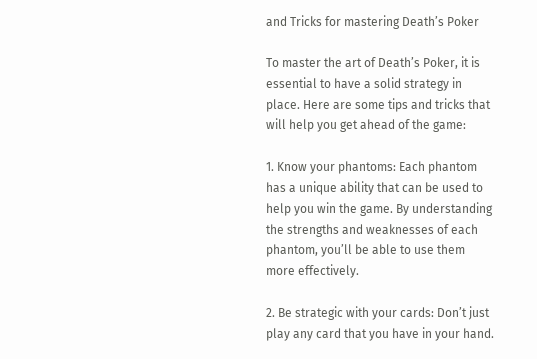and Tricks for mastering Death’s Poker

To master the art of Death’s Poker, it is essential to have a solid strategy in place. Here are some tips and tricks that will help you get ahead of the game:

1. Know your phantoms: Each phantom has a unique ability that can be used to help you win the game. By understanding the strengths and weaknesses of each phantom, you’ll be able to use them more effectively.

2. Be strategic with your cards: Don’t just play any card that you have in your hand.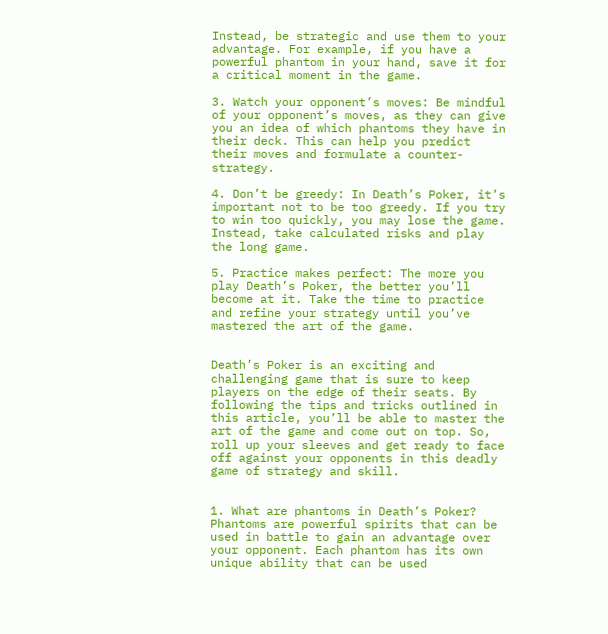Instead, be strategic and use them to your advantage. For example, if you have a powerful phantom in your hand, save it for a critical moment in the game.

3. Watch your opponent’s moves: Be mindful of your opponent’s moves, as they can give you an idea of which phantoms they have in their deck. This can help you predict their moves and formulate a counter-strategy.

4. Don’t be greedy: In Death’s Poker, it’s important not to be too greedy. If you try to win too quickly, you may lose the game. Instead, take calculated risks and play the long game.

5. Practice makes perfect: The more you play Death’s Poker, the better you’ll become at it. Take the time to practice and refine your strategy until you’ve mastered the art of the game.


Death’s Poker is an exciting and challenging game that is sure to keep players on the edge of their seats. By following the tips and tricks outlined in this article, you’ll be able to master the art of the game and come out on top. So, roll up your sleeves and get ready to face off against your opponents in this deadly game of strategy and skill.


1. What are phantoms in Death’s Poker?
Phantoms are powerful spirits that can be used in battle to gain an advantage over your opponent. Each phantom has its own unique ability that can be used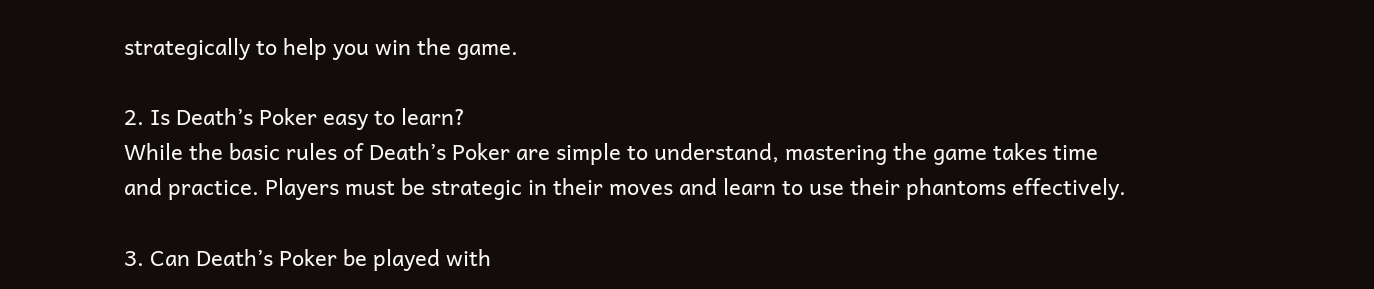strategically to help you win the game.

2. Is Death’s Poker easy to learn?
While the basic rules of Death’s Poker are simple to understand, mastering the game takes time and practice. Players must be strategic in their moves and learn to use their phantoms effectively.

3. Can Death’s Poker be played with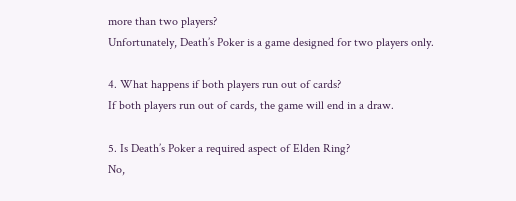more than two players?
Unfortunately, Death’s Poker is a game designed for two players only.

4. What happens if both players run out of cards?
If both players run out of cards, the game will end in a draw.

5. Is Death’s Poker a required aspect of Elden Ring?
No,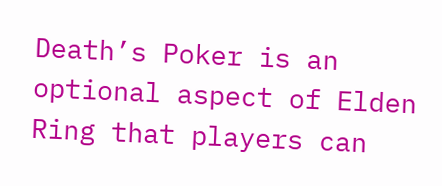Death’s Poker is an optional aspect of Elden Ring that players can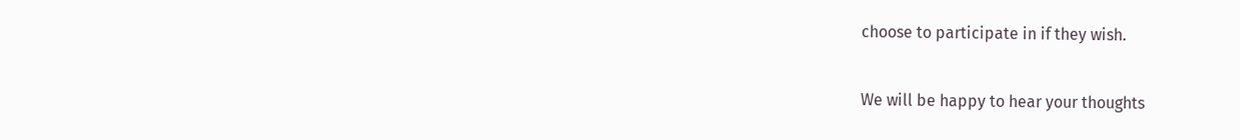choose to participate in if they wish.

We will be happy to hear your thoughts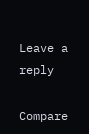Leave a reply

Compare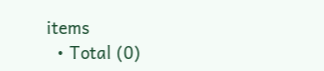items
  • Total (0)